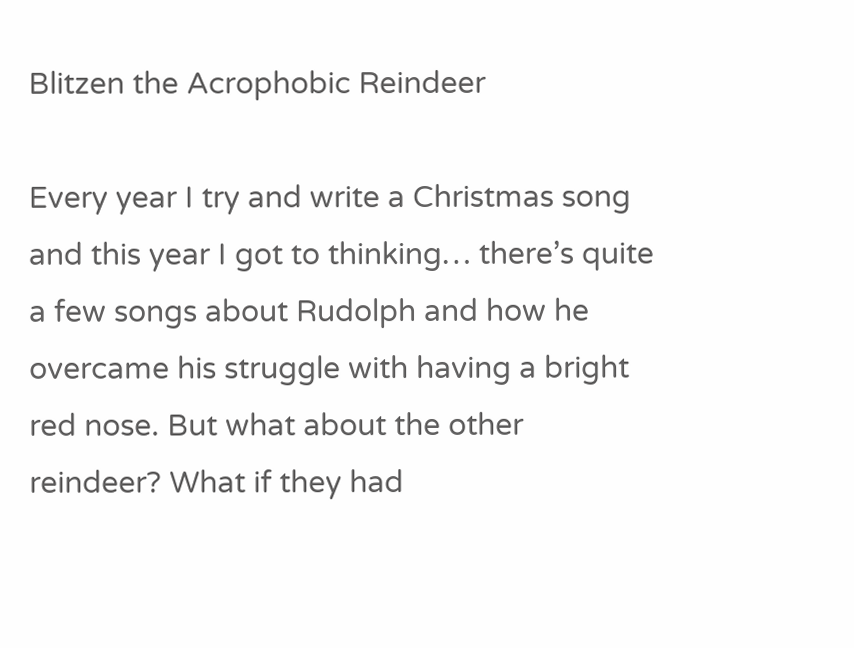Blitzen the Acrophobic Reindeer

Every year I try and write a Christmas song and this year I got to thinking… there’s quite a few songs about Rudolph and how he overcame his struggle with having a bright red nose. But what about the other reindeer? What if they had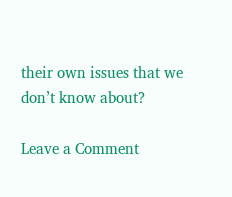their own issues that we don’t know about?

Leave a Comment